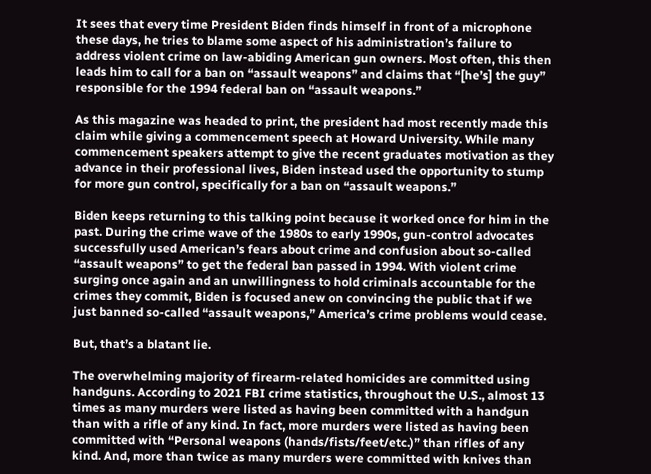It sees that every time President Biden finds himself in front of a microphone these days, he tries to blame some aspect of his administration’s failure to address violent crime on law-abiding American gun owners. Most often, this then leads him to call for a ban on “assault weapons” and claims that “[he’s] the guy” responsible for the 1994 federal ban on “assault weapons.”

As this magazine was headed to print, the president had most recently made this claim while giving a commencement speech at Howard University. While many commencement speakers attempt to give the recent graduates motivation as they advance in their professional lives, Biden instead used the opportunity to stump for more gun control, specifically for a ban on “assault weapons.”

Biden keeps returning to this talking point because it worked once for him in the past. During the crime wave of the 1980s to early 1990s, gun-control advocates successfully used American’s fears about crime and confusion about so-called “assault weapons” to get the federal ban passed in 1994. With violent crime surging once again and an unwillingness to hold criminals accountable for the crimes they commit, Biden is focused anew on convincing the public that if we just banned so-called “assault weapons,” America’s crime problems would cease.

But, that’s a blatant lie.

The overwhelming majority of firearm-related homicides are committed using handguns. According to 2021 FBI crime statistics, throughout the U.S., almost 13 times as many murders were listed as having been committed with a handgun than with a rifle of any kind. In fact, more murders were listed as having been committed with “Personal weapons (hands/fists/feet/etc.)” than rifles of any kind. And, more than twice as many murders were committed with knives than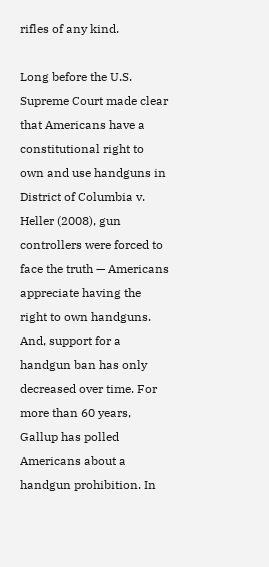rifles of any kind.

Long before the U.S. Supreme Court made clear that Americans have a constitutional right to own and use handguns in District of Columbia v. Heller (2008), gun controllers were forced to face the truth — Americans appreciate having the right to own handguns. And, support for a handgun ban has only decreased over time. For more than 60 years, Gallup has polled Americans about a handgun prohibition. In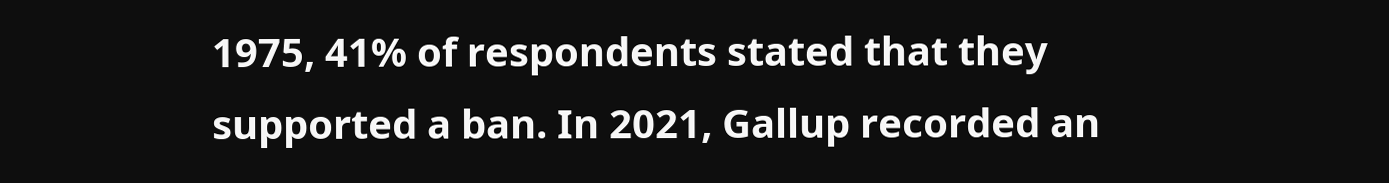1975, 41% of respondents stated that they supported a ban. In 2021, Gallup recorded an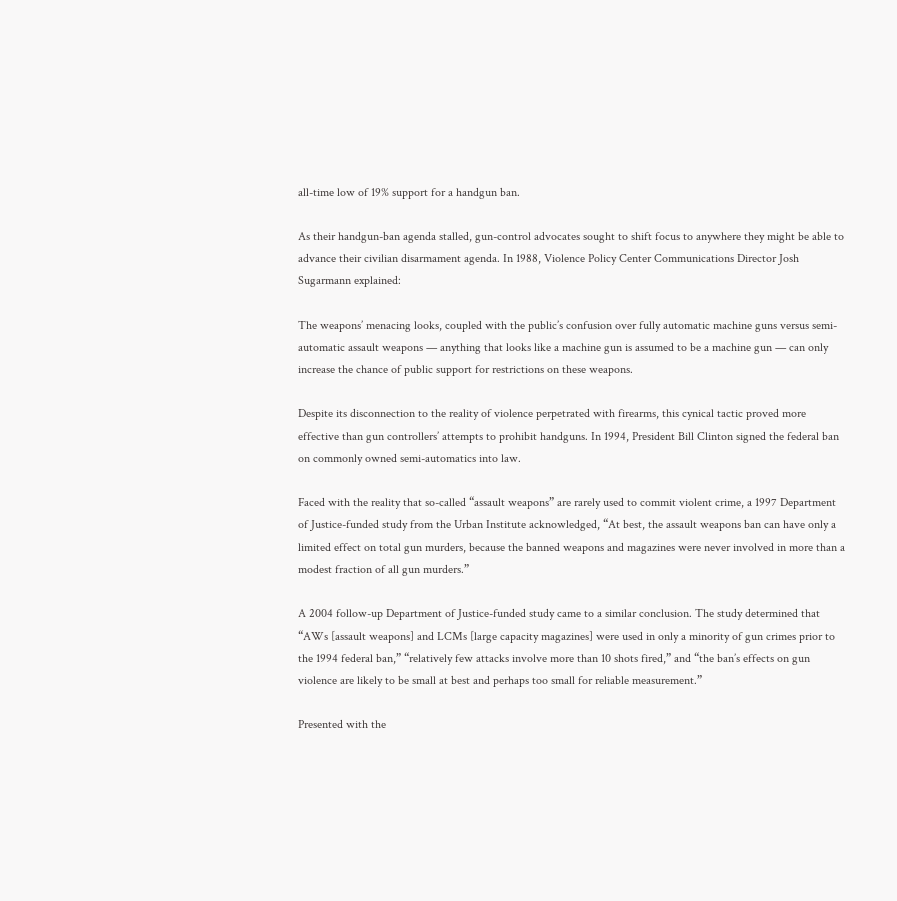all-time low of 19% support for a handgun ban.

As their handgun-ban agenda stalled, gun-control advocates sought to shift focus to anywhere they might be able to advance their civilian disarmament agenda. In 1988, Violence Policy Center Communications Director Josh Sugarmann explained:

The weapons’ menacing looks, coupled with the public’s confusion over fully automatic machine guns versus semi-automatic assault weapons — anything that looks like a machine gun is assumed to be a machine gun — can only increase the chance of public support for restrictions on these weapons.

Despite its disconnection to the reality of violence perpetrated with firearms, this cynical tactic proved more effective than gun controllers’ attempts to prohibit handguns. In 1994, President Bill Clinton signed the federal ban on commonly owned semi-automatics into law.

Faced with the reality that so-called “assault weapons” are rarely used to commit violent crime, a 1997 Department of Justice-funded study from the Urban Institute acknowledged, “At best, the assault weapons ban can have only a limited effect on total gun murders, because the banned weapons and magazines were never involved in more than a modest fraction of all gun murders.”

A 2004 follow-up Department of Justice-funded study came to a similar conclusion. The study determined that “AWs [assault weapons] and LCMs [large capacity magazines] were used in only a minority of gun crimes prior to the 1994 federal ban,” “relatively few attacks involve more than 10 shots fired,” and “the ban’s effects on gun violence are likely to be small at best and perhaps too small for reliable measurement.”

Presented with the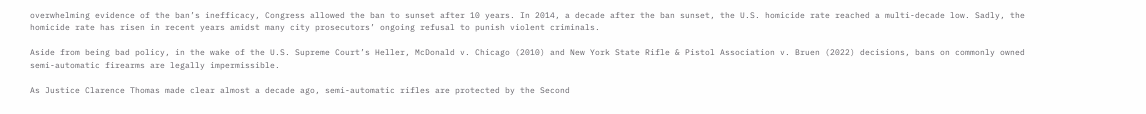overwhelming evidence of the ban’s inefficacy, Congress allowed the ban to sunset after 10 years. In 2014, a decade after the ban sunset, the U.S. homicide rate reached a multi-decade low. Sadly, the homicide rate has risen in recent years amidst many city prosecutors’ ongoing refusal to punish violent criminals.

Aside from being bad policy, in the wake of the U.S. Supreme Court’s Heller, McDonald v. Chicago (2010) and New York State Rifle & Pistol Association v. Bruen (2022) decisions, bans on commonly owned semi-automatic firearms are legally impermissible.

As Justice Clarence Thomas made clear almost a decade ago, semi-automatic rifles are protected by the Second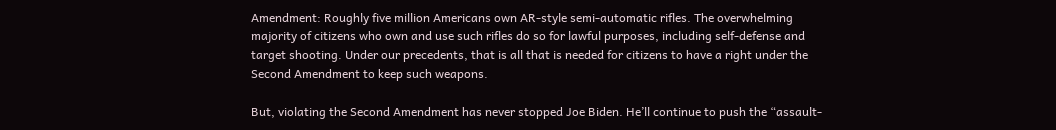Amendment: Roughly five million Americans own AR-style semi-automatic rifles. The overwhelming majority of citizens who own and use such rifles do so for lawful purposes, including self-defense and target shooting. Under our precedents, that is all that is needed for citizens to have a right under the Second Amendment to keep such weapons.

But, violating the Second Amendment has never stopped Joe Biden. He’ll continue to push the “assault-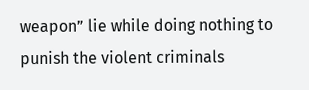weapon” lie while doing nothing to punish the violent criminals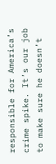responsible for America’s crime spike. It’s our job to make sure he doesn’t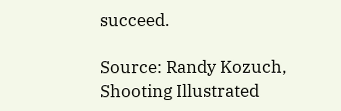succeed.

Source: Randy Kozuch, Shooting Illustrated